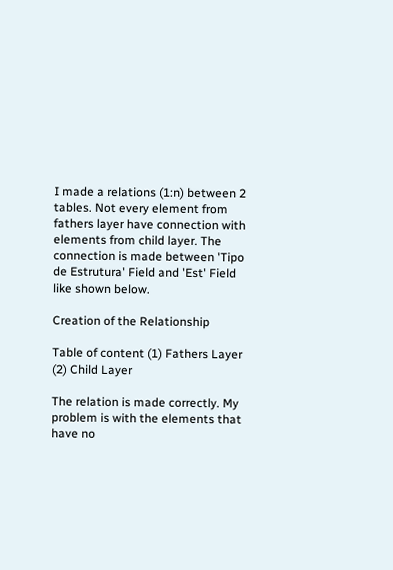I made a relations (1:n) between 2 tables. Not every element from fathers layer have connection with elements from child layer. The connection is made between 'Tipo de Estrutura' Field and 'Est' Field like shown below.

Creation of the Relationship

Table of content (1) Fathers Layer (2) Child Layer

The relation is made correctly. My problem is with the elements that have no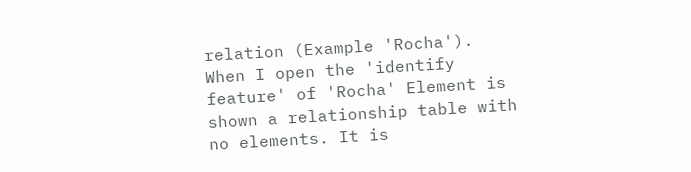relation (Example 'Rocha'). When I open the 'identify feature' of 'Rocha' Element is shown a relationship table with no elements. It is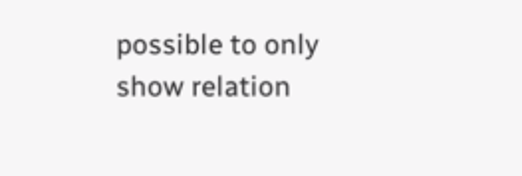possible to only show relation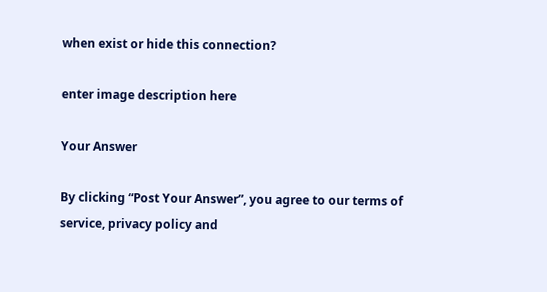when exist or hide this connection?

enter image description here

Your Answer

By clicking “Post Your Answer”, you agree to our terms of service, privacy policy and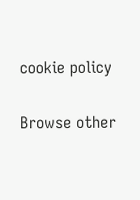cookie policy

Browse other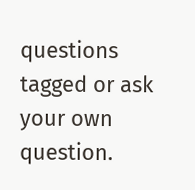questions tagged or ask your own question.